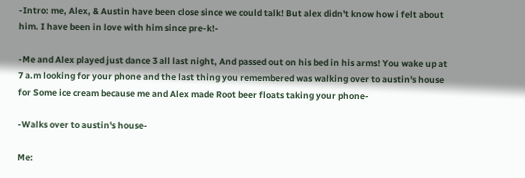-Intro: me, Alex, & Austin have been close since we could talk! But alex didn't know how i felt about him. I have been in love with him since pre-k!-

-Me and Alex played just dance 3 all last night, And passed out on his bed in his arms! You wake up at 7 a.m looking for your phone and the last thing you remembered was walking over to austin's house for Some ice cream because me and Alex made Root beer floats taking your phone-

-Walks over to austin's house-

Me: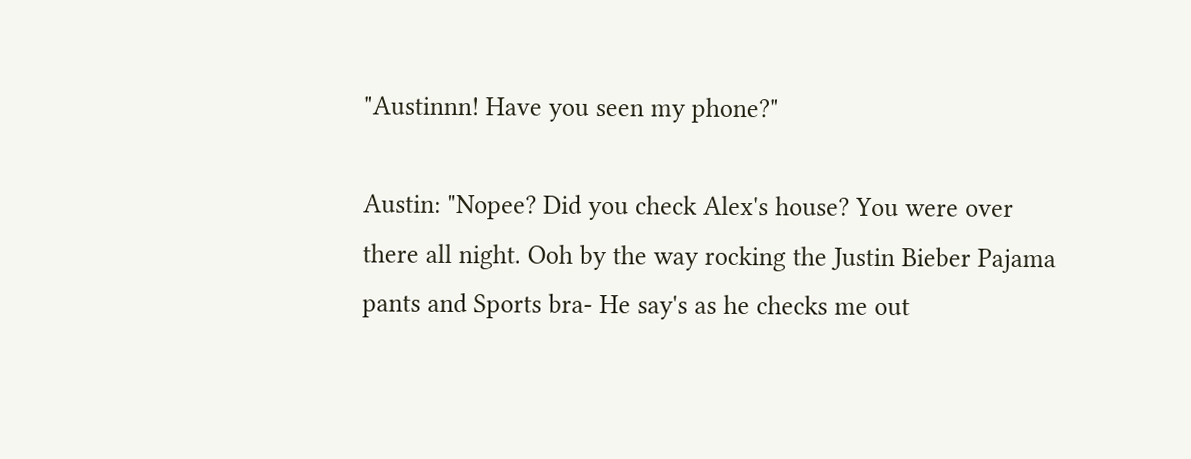"Austinnn! Have you seen my phone?"

Austin: "Nopee? Did you check Alex's house? You were over there all night. Ooh by the way rocking the Justin Bieber Pajama pants and Sports bra- He say's as he checks me out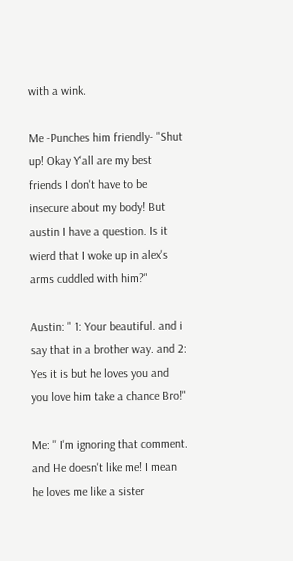with a wink.

Me -Punches him friendly- "Shut up! Okay Y'all are my best friends I don't have to be insecure about my body! But austin I have a question. Is it wierd that I woke up in alex's arms cuddled with him?"

Austin: " 1: Your beautiful. and i say that in a brother way. and 2: Yes it is but he loves you and you love him take a chance Bro!"

Me: '' I'm ignoring that comment. and He doesn't like me! I mean he loves me like a sister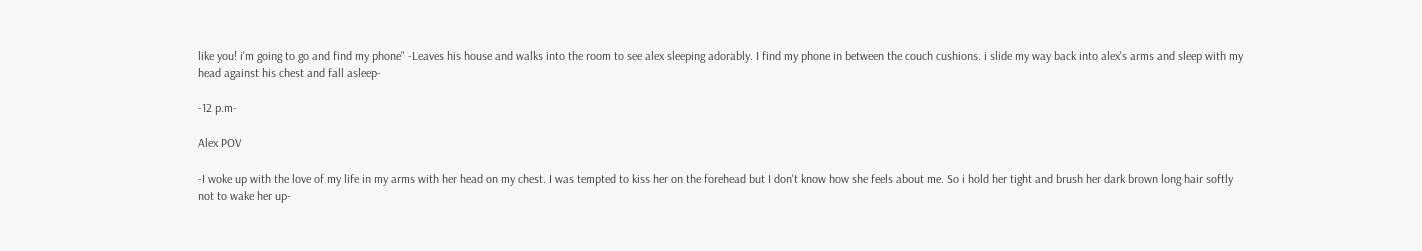like you! i'm going to go and find my phone" -Leaves his house and walks into the room to see alex sleeping adorably. I find my phone in between the couch cushions. i slide my way back into alex's arms and sleep with my head against his chest and fall asleep-

-12 p.m-

Alex POV

-I woke up with the love of my life in my arms with her head on my chest. I was tempted to kiss her on the forehead but I don't know how she feels about me. So i hold her tight and brush her dark brown long hair softly not to wake her up-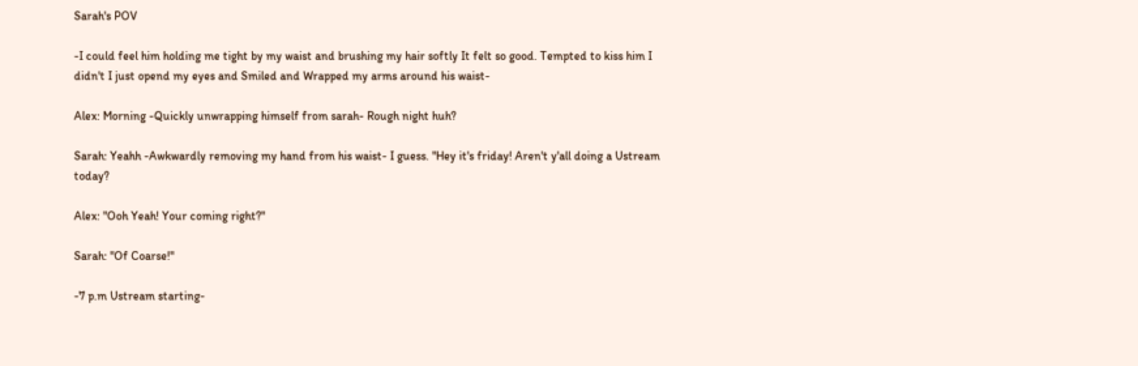Sarah's POV

-I could feel him holding me tight by my waist and brushing my hair softly It felt so good. Tempted to kiss him I didn't I just opend my eyes and Smiled and Wrapped my arms around his waist-

Alex: Morning -Quickly unwrapping himself from sarah- Rough night huh?

Sarah: Yeahh -Awkwardly removing my hand from his waist- I guess. "Hey it's friday! Aren't y'all doing a Ustream today?

Alex: "Ooh Yeah! Your coming right?"

Sarah: "Of Coarse!"

-7 p.m Ustream starting-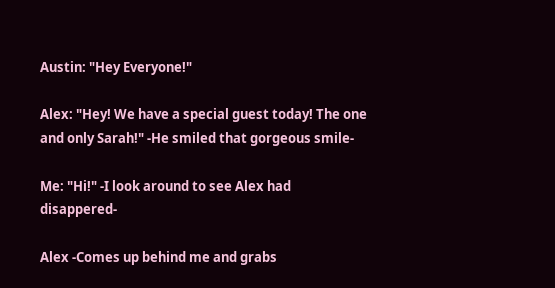Austin: "Hey Everyone!"

Alex: "Hey! We have a special guest today! The one and only Sarah!" -He smiled that gorgeous smile-

Me: "Hi!" -I look around to see Alex had disappered-

Alex -Comes up behind me and grabs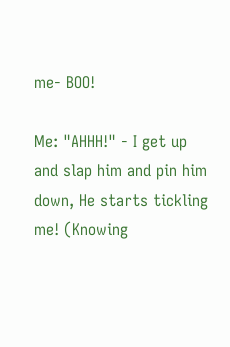me- BOO!

Me: "AHHH!" - I get up and slap him and pin him down, He starts tickling me! (Knowing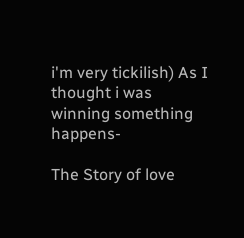i'm very tickilish) As I thought i was winning something happens-

The Story of love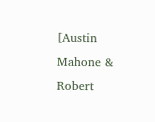[Austin Mahone & Robert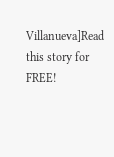Villanueva]Read this story for FREE!